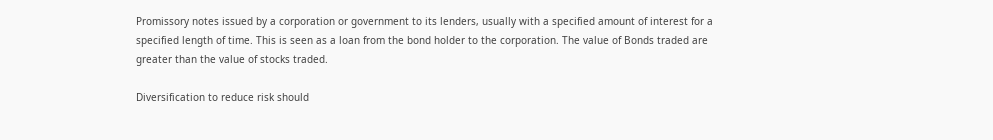Promissory notes issued by a corporation or government to its lenders, usually with a specified amount of interest for a specified length of time. This is seen as a loan from the bond holder to the corporation. The value of Bonds traded are greater than the value of stocks traded.

Diversification to reduce risk should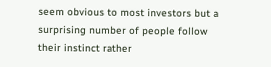seem obvious to most investors but a surprising number of people follow their instinct rather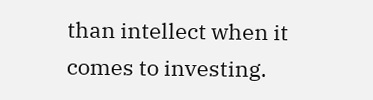than intellect when it comes to investing.